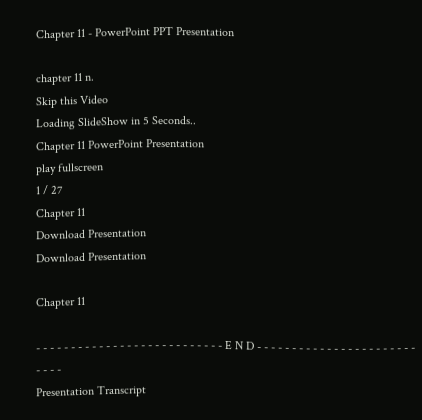Chapter 11 - PowerPoint PPT Presentation

chapter 11 n.
Skip this Video
Loading SlideShow in 5 Seconds..
Chapter 11 PowerPoint Presentation
play fullscreen
1 / 27
Chapter 11
Download Presentation
Download Presentation

Chapter 11

- - - - - - - - - - - - - - - - - - - - - - - - - - - E N D - - - - - - - - - - - - - - - - - - - - - - - - - - -
Presentation Transcript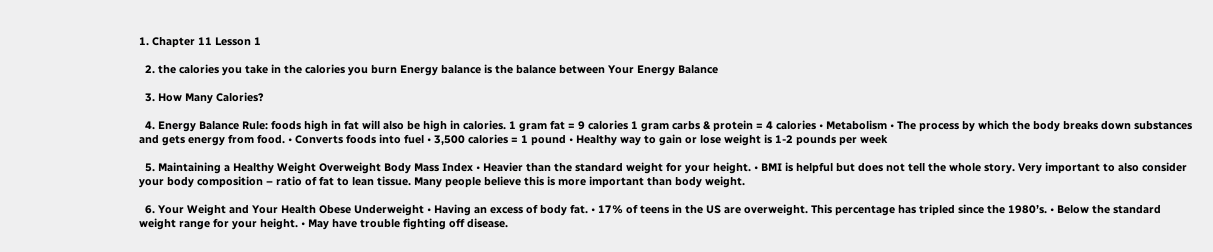1. Chapter 11 Lesson 1

  2. the calories you take in the calories you burn Energy balance is the balance between Your Energy Balance

  3. How Many Calories?

  4. Energy Balance Rule: foods high in fat will also be high in calories. 1 gram fat = 9 calories 1 gram carbs & protein = 4 calories • Metabolism • The process by which the body breaks down substances and gets energy from food. • Converts foods into fuel • 3,500 calories = 1 pound • Healthy way to gain or lose weight is 1-2 pounds per week

  5. Maintaining a Healthy Weight Overweight Body Mass Index • Heavier than the standard weight for your height. • BMI is helpful but does not tell the whole story. Very important to also consider your body composition – ratio of fat to lean tissue. Many people believe this is more important than body weight.

  6. Your Weight and Your Health Obese Underweight • Having an excess of body fat. • 17% of teens in the US are overweight. This percentage has tripled since the 1980’s. • Below the standard weight range for your height. • May have trouble fighting off disease.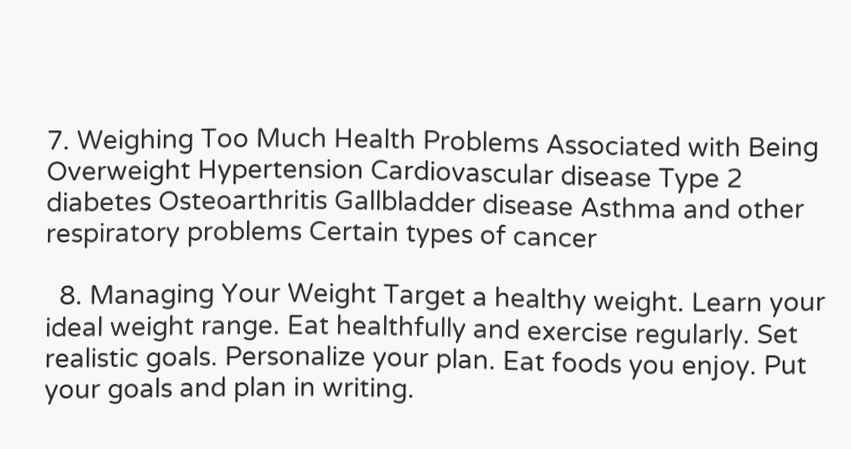7. Weighing Too Much Health Problems Associated with Being Overweight Hypertension Cardiovascular disease Type 2 diabetes Osteoarthritis Gallbladder disease Asthma and other respiratory problems Certain types of cancer

  8. Managing Your Weight Target a healthy weight. Learn your ideal weight range. Eat healthfully and exercise regularly. Set realistic goals. Personalize your plan. Eat foods you enjoy. Put your goals and plan in writing.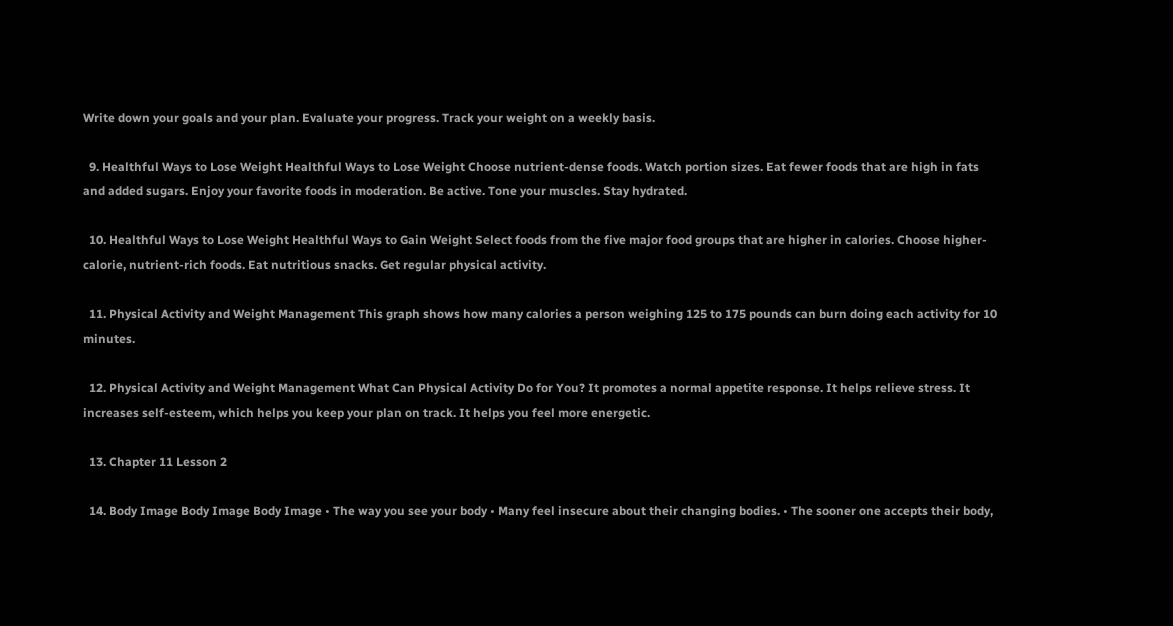Write down your goals and your plan. Evaluate your progress. Track your weight on a weekly basis.

  9. Healthful Ways to Lose Weight Healthful Ways to Lose Weight Choose nutrient-dense foods. Watch portion sizes. Eat fewer foods that are high in fats and added sugars. Enjoy your favorite foods in moderation. Be active. Tone your muscles. Stay hydrated.

  10. Healthful Ways to Lose Weight Healthful Ways to Gain Weight Select foods from the five major food groups that are higher in calories. Choose higher-calorie, nutrient-rich foods. Eat nutritious snacks. Get regular physical activity.

  11. Physical Activity and Weight Management This graph shows how many calories a person weighing 125 to 175 pounds can burn doing each activity for 10 minutes.

  12. Physical Activity and Weight Management What Can Physical Activity Do for You? It promotes a normal appetite response. It helps relieve stress. It increases self-esteem, which helps you keep your plan on track. It helps you feel more energetic.

  13. Chapter 11 Lesson 2

  14. Body Image Body Image Body Image • The way you see your body • Many feel insecure about their changing bodies. • The sooner one accepts their body,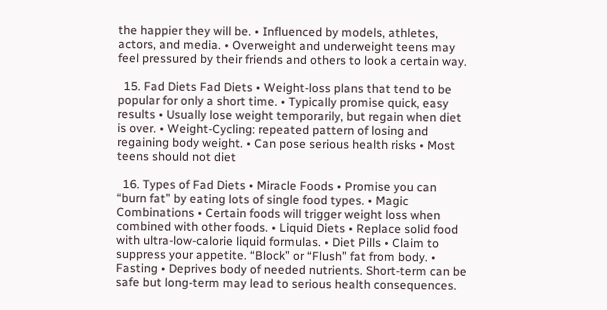the happier they will be. • Influenced by models, athletes, actors, and media. • Overweight and underweight teens may feel pressured by their friends and others to look a certain way.

  15. Fad Diets Fad Diets • Weight-loss plans that tend to be popular for only a short time. • Typically promise quick, easy results • Usually lose weight temporarily, but regain when diet is over. • Weight-Cycling: repeated pattern of losing and regaining body weight. • Can pose serious health risks • Most teens should not diet

  16. Types of Fad Diets • Miracle Foods • Promise you can “burn fat” by eating lots of single food types. • Magic Combinations • Certain foods will trigger weight loss when combined with other foods. • Liquid Diets • Replace solid food with ultra-low-calorie liquid formulas. • Diet Pills • Claim to suppress your appetite. “Block” or “Flush” fat from body. • Fasting • Deprives body of needed nutrients. Short-term can be safe but long-term may lead to serious health consequences.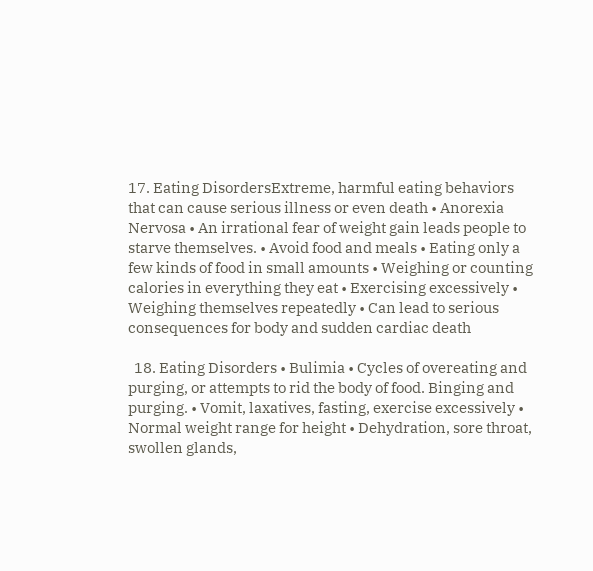17. Eating DisordersExtreme, harmful eating behaviors that can cause serious illness or even death • Anorexia Nervosa • An irrational fear of weight gain leads people to starve themselves. • Avoid food and meals • Eating only a few kinds of food in small amounts • Weighing or counting calories in everything they eat • Exercising excessively • Weighing themselves repeatedly • Can lead to serious consequences for body and sudden cardiac death

  18. Eating Disorders • Bulimia • Cycles of overeating and purging, or attempts to rid the body of food. Binging and purging. • Vomit, laxatives, fasting, exercise excessively • Normal weight range for height • Dehydration, sore throat, swollen glands,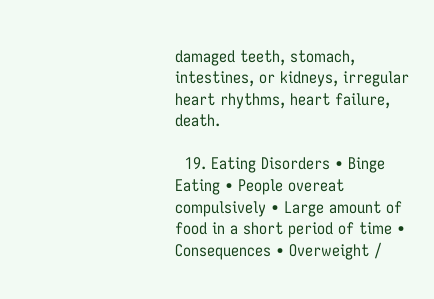damaged teeth, stomach, intestines, or kidneys, irregular heart rhythms, heart failure, death.

  19. Eating Disorders • Binge Eating • People overeat compulsively • Large amount of food in a short period of time • Consequences • Overweight /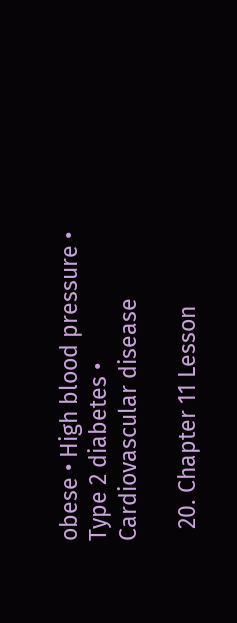obese • High blood pressure • Type 2 diabetes • Cardiovascular disease

  20. Chapter 11 Lesson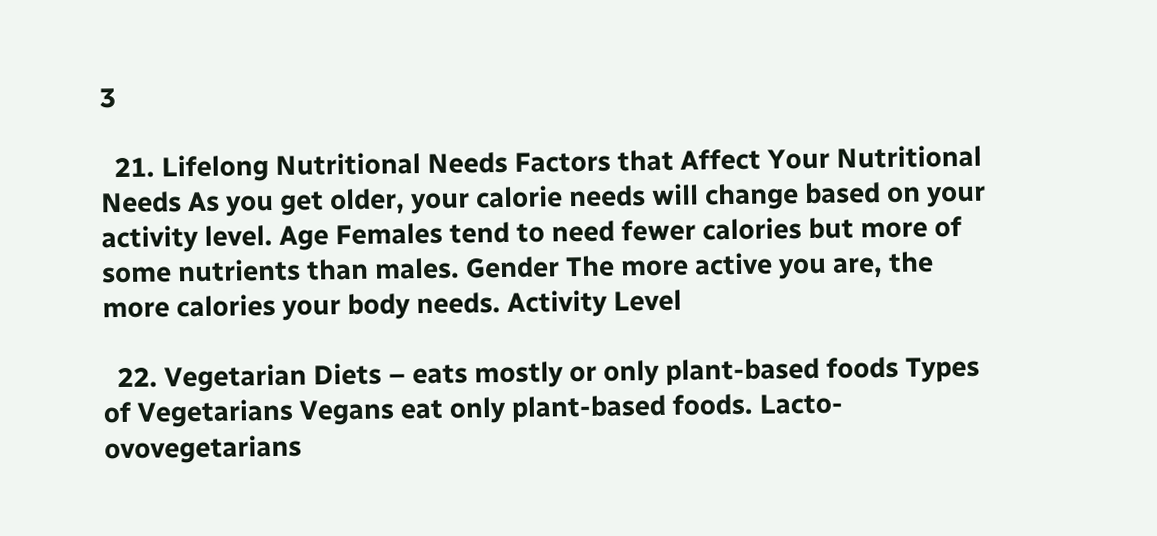3

  21. Lifelong Nutritional Needs Factors that Affect Your Nutritional Needs As you get older, your calorie needs will change based on your activity level. Age Females tend to need fewer calories but more of some nutrients than males. Gender The more active you are, the more calories your body needs. Activity Level

  22. Vegetarian Diets – eats mostly or only plant-based foods Types of Vegetarians Vegans eat only plant-based foods. Lacto-ovovegetarians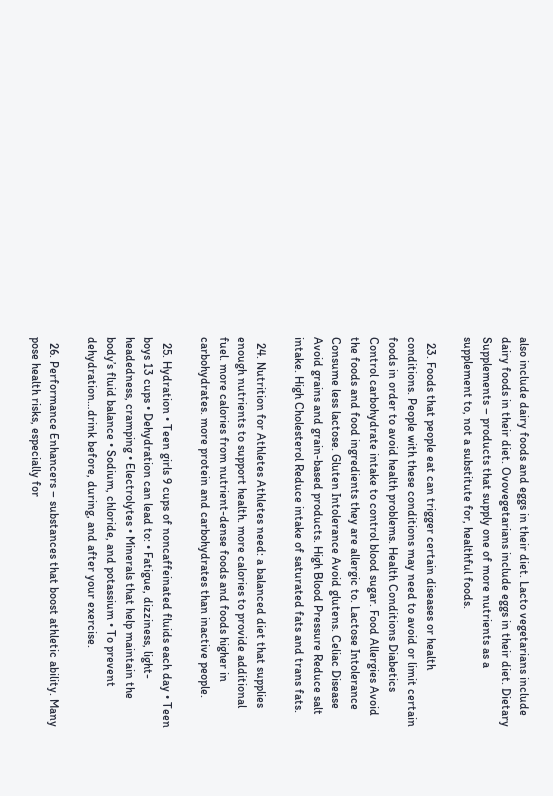also include dairy foods and eggs in their diet. Lacto vegetarians include dairy foods in their diet. Ovovegetarians include eggs in their diet. Dietary Supplements – products that supply one of more nutrients as a supplement to, not a substitute for, healthful foods.

  23. Foods that people eat can trigger certain diseases or health conditions. People with these conditions may need to avoid or limit certain foods in order to avoid health problems. Health Conditions Diabetics Control carbohydrate intake to control blood sugar. Food Allergies Avoid the foods and food ingredients they are allergic to. Lactose Intolerance Consume less lactose. Gluten Intolerance Avoid glutens. Celiac Disease Avoid grains and grain-based products. High Blood Pressure Reduce salt intake. High Cholesterol Reduce intake of saturated fats and trans fats.

  24. Nutrition for Athletes Athletes need: a balanced diet that supplies enough nutrients to support health. more calories to provide additional fuel. more calories from nutrient-dense foods and foods higher in carbohydrates. more protein and carbohydrates than inactive people.

  25. Hydration • Teen girls 9 cups of noncaffeinated fluids each day • Teen boys 13 cups • Dehydration can lead to: • Fatigue, dizziness, light-headedness, cramping • Electrolytes • Minerals that help maintain the body’s fluid balance • Sodium, chloride, and potassium • To prevent dehydration…drink before, during, and after your exercise.

  26. Performance Enhancers – substances that boost athletic ability. Many pose health risks, especially for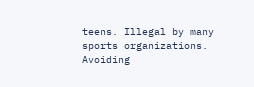teens. Illegal by many sports organizations. Avoiding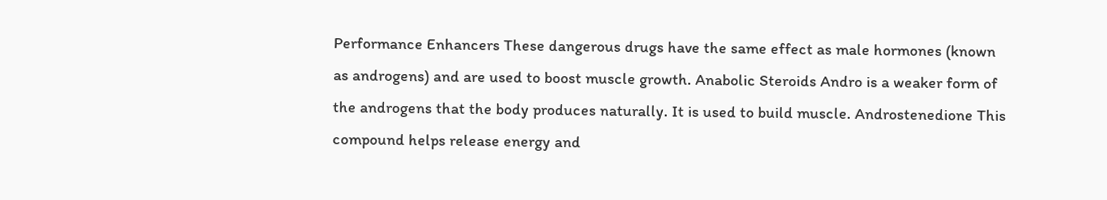Performance Enhancers These dangerous drugs have the same effect as male hormones (known as androgens) and are used to boost muscle growth. Anabolic Steroids Andro is a weaker form of the androgens that the body produces naturally. It is used to build muscle. Androstenedione This compound helps release energy and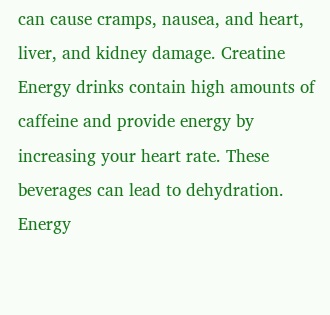can cause cramps, nausea, and heart, liver, and kidney damage. Creatine Energy drinks contain high amounts of caffeine and provide energy by increasing your heart rate. These beverages can lead to dehydration. Energy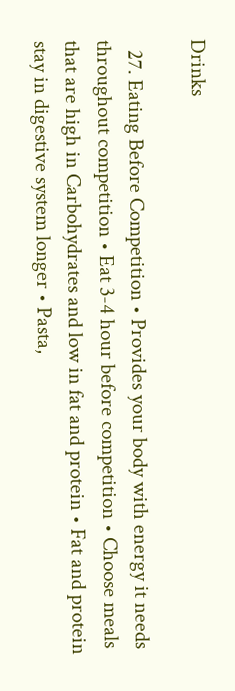Drinks

  27. Eating Before Competition • Provides your body with energy it needs throughout competition • Eat 3-4 hour before competition • Choose meals that are high in Carbohydrates and low in fat and protein • Fat and protein stay in digestive system longer • Pasta,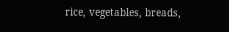rice, vegetables, breads,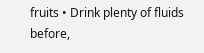fruits • Drink plenty of fluids before,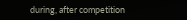during, after competition